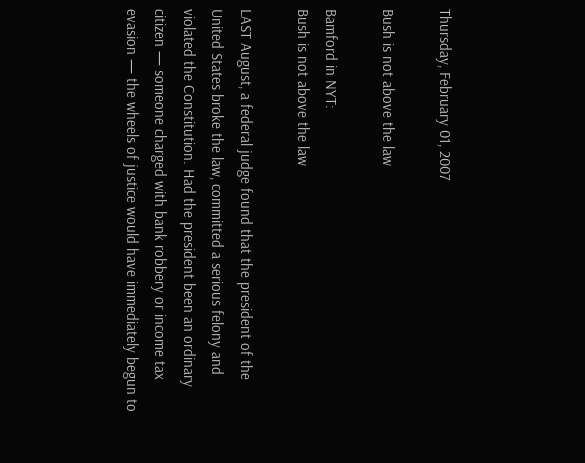Thursday, February 01, 2007

Bush is not above the law

Bamford in NYT:
Bush is not above the law

LAST August, a federal judge found that the president of the United States broke the law, committed a serious felony and violated the Constitution. Had the president been an ordinary citizen — someone charged with bank robbery or income tax evasion — the wheels of justice would have immediately begun to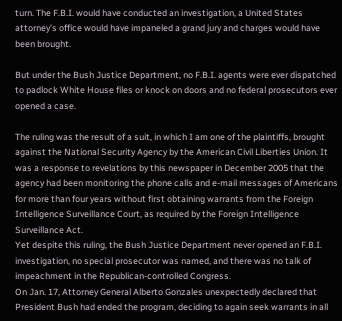turn. The F.B.I. would have conducted an investigation, a United States attorney’s office would have impaneled a grand jury and charges would have been brought.

But under the Bush Justice Department, no F.B.I. agents were ever dispatched to padlock White House files or knock on doors and no federal prosecutors ever opened a case.

The ruling was the result of a suit, in which I am one of the plaintiffs, brought against the National Security Agency by the American Civil Liberties Union. It was a response to revelations by this newspaper in December 2005 that the agency had been monitoring the phone calls and e-mail messages of Americans for more than four years without first obtaining warrants from the Foreign Intelligence Surveillance Court, as required by the Foreign Intelligence Surveillance Act.
Yet despite this ruling, the Bush Justice Department never opened an F.B.I. investigation, no special prosecutor was named, and there was no talk of impeachment in the Republican-controlled Congress.
On Jan. 17, Attorney General Alberto Gonzales unexpectedly declared that President Bush had ended the program, deciding to again seek warrants in all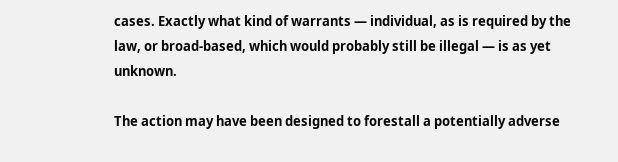cases. Exactly what kind of warrants — individual, as is required by the law, or broad-based, which would probably still be illegal — is as yet unknown.

The action may have been designed to forestall a potentially adverse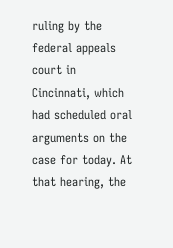ruling by the federal appeals court in Cincinnati, which had scheduled oral arguments on the case for today. At that hearing, the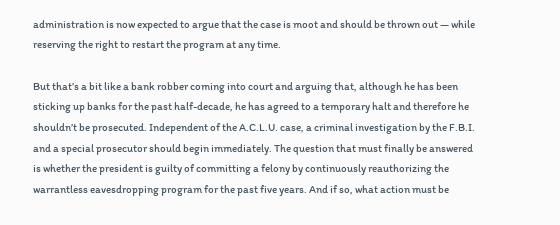administration is now expected to argue that the case is moot and should be thrown out — while reserving the right to restart the program at any time.

But that’s a bit like a bank robber coming into court and arguing that, although he has been sticking up banks for the past half-decade, he has agreed to a temporary halt and therefore he shouldn’t be prosecuted. Independent of the A.C.L.U. case, a criminal investigation by the F.B.I. and a special prosecutor should begin immediately. The question that must finally be answered is whether the president is guilty of committing a felony by continuously reauthorizing the warrantless eavesdropping program for the past five years. And if so, what action must be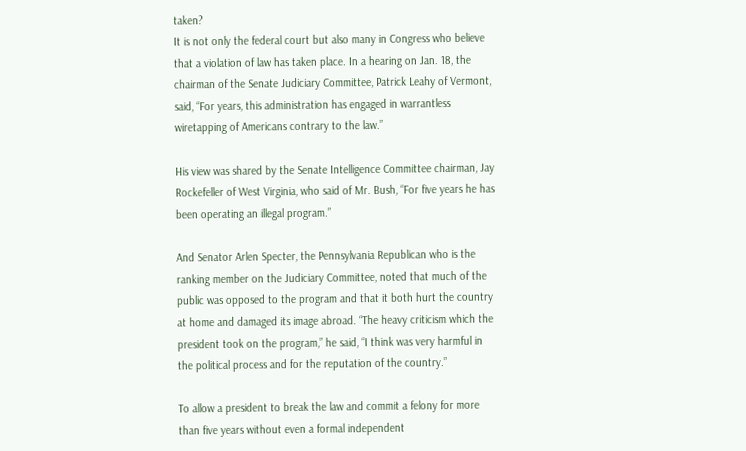taken?
It is not only the federal court but also many in Congress who believe that a violation of law has taken place. In a hearing on Jan. 18, the chairman of the Senate Judiciary Committee, Patrick Leahy of Vermont, said, “For years, this administration has engaged in warrantless wiretapping of Americans contrary to the law.”

His view was shared by the Senate Intelligence Committee chairman, Jay Rockefeller of West Virginia, who said of Mr. Bush, “For five years he has been operating an illegal program.”

And Senator Arlen Specter, the Pennsylvania Republican who is the ranking member on the Judiciary Committee, noted that much of the public was opposed to the program and that it both hurt the country at home and damaged its image abroad. “The heavy criticism which the president took on the program,” he said, “I think was very harmful in the political process and for the reputation of the country.”

To allow a president to break the law and commit a felony for more than five years without even a formal independent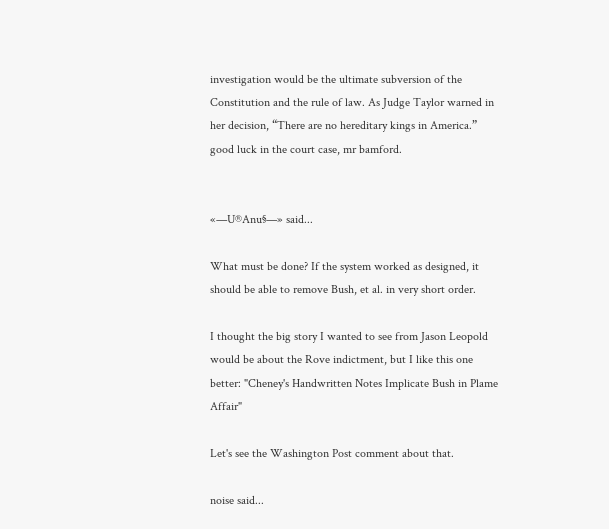investigation would be the ultimate subversion of the Constitution and the rule of law. As Judge Taylor warned in her decision, “There are no hereditary kings in America.”
good luck in the court case, mr bamford.


«—U®Anu§—» said...

What must be done? If the system worked as designed, it should be able to remove Bush, et al. in very short order.

I thought the big story I wanted to see from Jason Leopold would be about the Rove indictment, but I like this one better: "Cheney's Handwritten Notes Implicate Bush in Plame Affair"

Let's see the Washington Post comment about that.

noise said...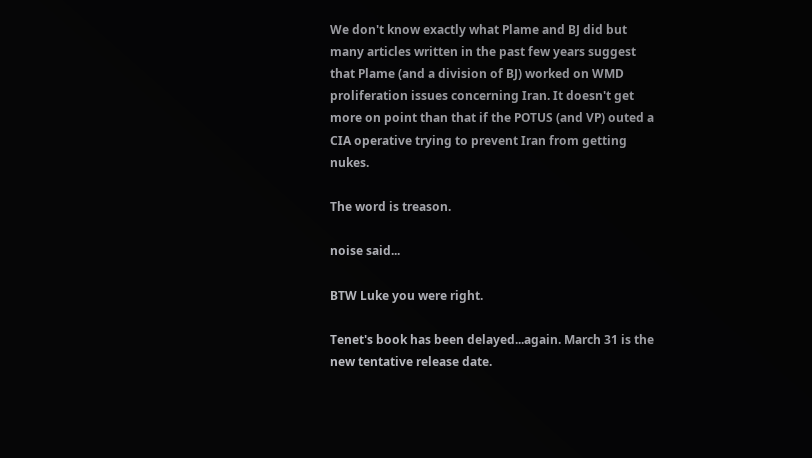We don't know exactly what Plame and BJ did but many articles written in the past few years suggest that Plame (and a division of BJ) worked on WMD proliferation issues concerning Iran. It doesn't get more on point than that if the POTUS (and VP) outed a CIA operative trying to prevent Iran from getting nukes.

The word is treason.

noise said...

BTW Luke you were right.

Tenet's book has been delayed...again. March 31 is the new tentative release date.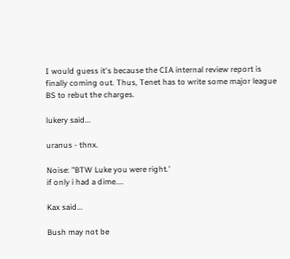I would guess it's because the CIA internal review report is finally coming out. Thus, Tenet has to write some major league BS to rebut the charges.

lukery said...

uranus - thnx.

Noise: "BTW Luke you were right.'
if only i had a dime....

Kax said...

Bush may not be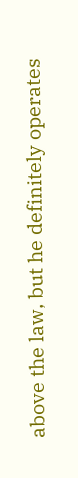above the law, but he definitely operates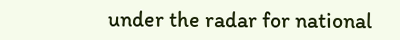under the radar for national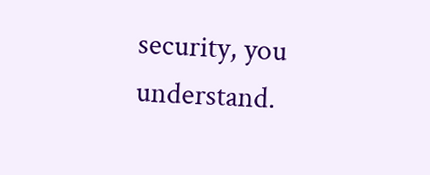security, you understand.